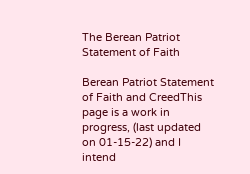The Berean Patriot Statement of Faith

Berean Patriot Statement of Faith and CreedThis page is a work in progress, (last updated on 01-15-22) and I intend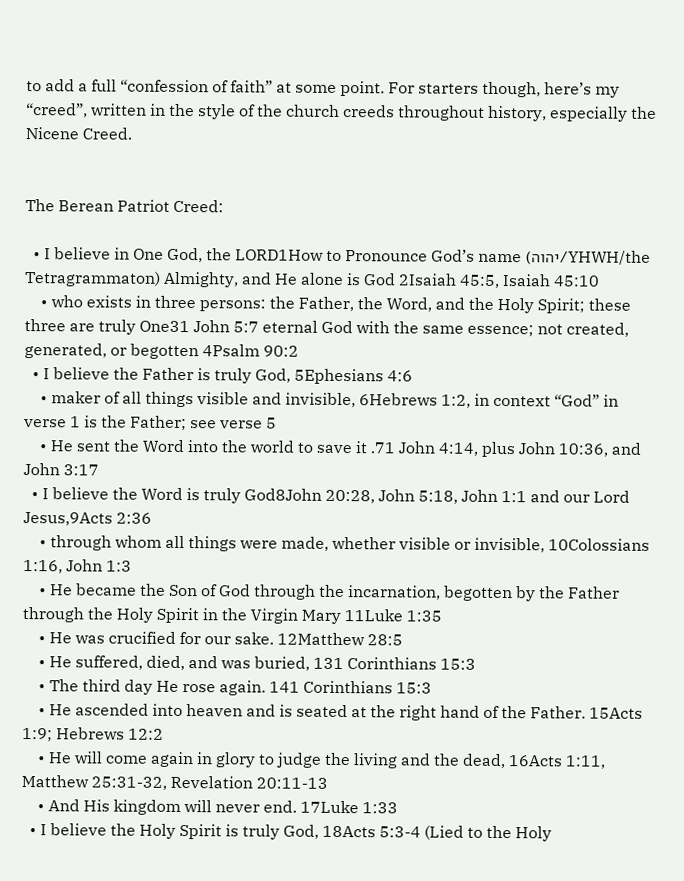to add a full “confession of faith” at some point. For starters though, here’s my “creed”, written in the style of the church creeds throughout history, especially the Nicene Creed.


The Berean Patriot Creed:

  • I believe in One God, the LORD1How to Pronounce God’s name (יהוה/YHWH/the Tetragrammaton) Almighty, and He alone is God 2Isaiah 45:5, Isaiah 45:10
    • who exists in three persons: the Father, the Word, and the Holy Spirit; these three are truly One31 John 5:7 eternal God with the same essence; not created, generated, or begotten 4Psalm 90:2
  • I believe the Father is truly God, 5Ephesians 4:6
    • maker of all things visible and invisible, 6Hebrews 1:2, in context “God” in verse 1 is the Father; see verse 5
    • He sent the Word into the world to save it .71 John 4:14, plus John 10:36, and John 3:17
  • I believe the Word is truly God8John 20:28, John 5:18, John 1:1 and our Lord Jesus,9Acts 2:36
    • through whom all things were made, whether visible or invisible, 10Colossians 1:16, John 1:3
    • He became the Son of God through the incarnation, begotten by the Father through the Holy Spirit in the Virgin Mary 11Luke 1:35
    • He was crucified for our sake. 12Matthew 28:5
    • He suffered, died, and was buried, 131 Corinthians 15:3
    • The third day He rose again. 141 Corinthians 15:3
    • He ascended into heaven and is seated at the right hand of the Father. 15Acts 1:9; Hebrews 12:2
    • He will come again in glory to judge the living and the dead, 16Acts 1:11, Matthew 25:31-32, Revelation 20:11-13
    • And His kingdom will never end. 17Luke 1:33
  • I believe the Holy Spirit is truly God, 18Acts 5:3-4 (Lied to the Holy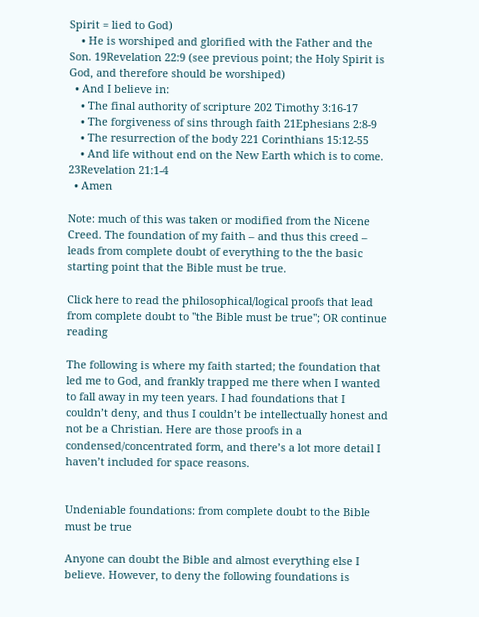Spirit = lied to God)
    • He is worshiped and glorified with the Father and the Son. 19Revelation 22:9 (see previous point; the Holy Spirit is God, and therefore should be worshiped)
  • And I believe in:
    • The final authority of scripture 202 Timothy 3:16-17
    • The forgiveness of sins through faith 21Ephesians 2:8-9
    • The resurrection of the body 221 Corinthians 15:12-55
    • And life without end on the New Earth which is to come. 23Revelation 21:1-4
  • Amen

Note: much of this was taken or modified from the Nicene Creed. The foundation of my faith – and thus this creed – leads from complete doubt of everything to the the basic starting point that the Bible must be true.

Click here to read the philosophical/logical proofs that lead from complete doubt to ''the Bible must be true''; OR continue reading

The following is where my faith started; the foundation that led me to God, and frankly trapped me there when I wanted to fall away in my teen years. I had foundations that I couldn’t deny, and thus I couldn’t be intellectually honest and not be a Christian. Here are those proofs in a condensed/concentrated form, and there’s a lot more detail I haven’t included for space reasons.


Undeniable foundations: from complete doubt to the Bible must be true

Anyone can doubt the Bible and almost everything else I believe. However, to deny the following foundations is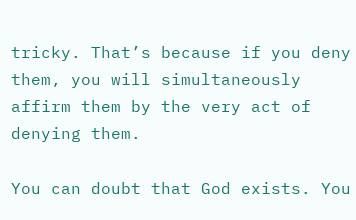tricky. That’s because if you deny them, you will simultaneously affirm them by the very act of denying them.

You can doubt that God exists. You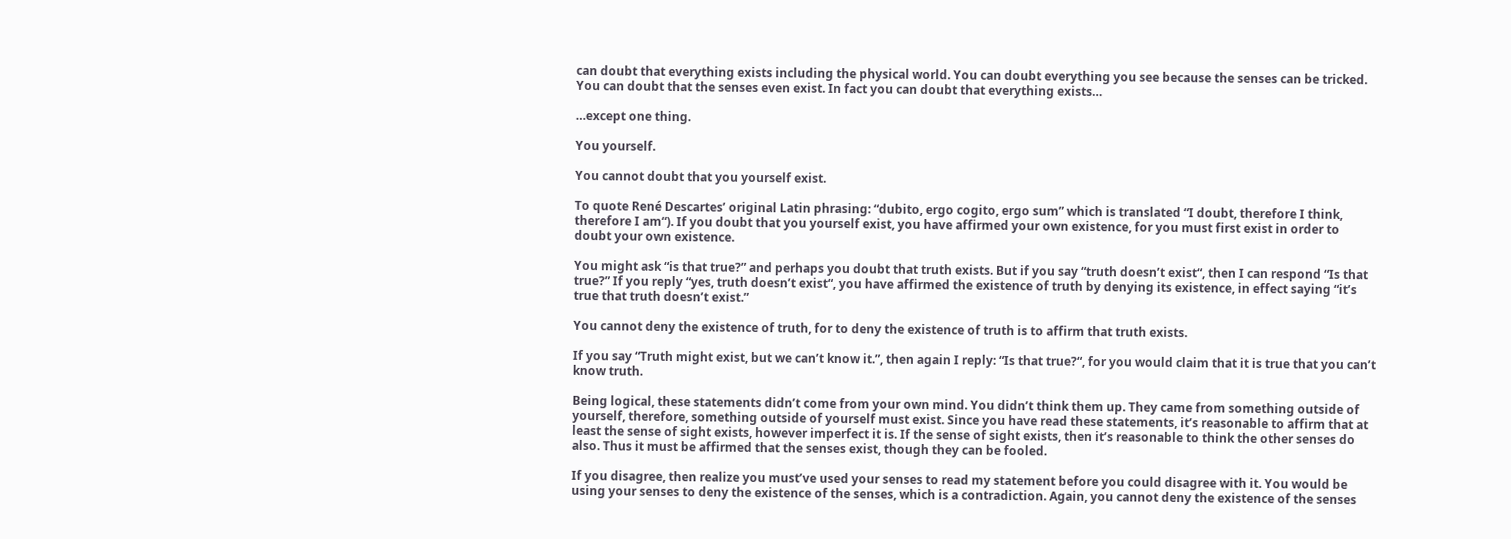can doubt that everything exists including the physical world. You can doubt everything you see because the senses can be tricked. You can doubt that the senses even exist. In fact you can doubt that everything exists…

…except one thing.

You yourself.

You cannot doubt that you yourself exist.

To quote René Descartes’ original Latin phrasing: “dubito, ergo cogito, ergo sum” which is translated “I doubt, therefore I think, therefore I am“). If you doubt that you yourself exist, you have affirmed your own existence, for you must first exist in order to doubt your own existence.

You might ask “is that true?” and perhaps you doubt that truth exists. But if you say “truth doesn’t exist“, then I can respond “Is that true?” If you reply “yes, truth doesn’t exist“, you have affirmed the existence of truth by denying its existence, in effect saying “it’s true that truth doesn’t exist.”

You cannot deny the existence of truth, for to deny the existence of truth is to affirm that truth exists.

If you say “Truth might exist, but we can’t know it.”, then again I reply: “Is that true?“, for you would claim that it is true that you can’t know truth.

Being logical, these statements didn’t come from your own mind. You didn’t think them up. They came from something outside of yourself, therefore, something outside of yourself must exist. Since you have read these statements, it’s reasonable to affirm that at least the sense of sight exists, however imperfect it is. If the sense of sight exists, then it’s reasonable to think the other senses do also. Thus it must be affirmed that the senses exist, though they can be fooled.

If you disagree, then realize you must’ve used your senses to read my statement before you could disagree with it. You would be using your senses to deny the existence of the senses, which is a contradiction. Again, you cannot deny the existence of the senses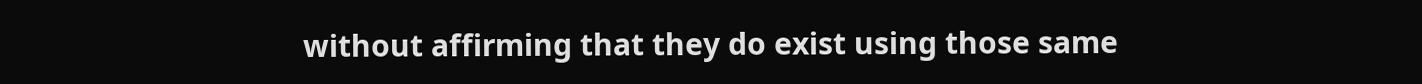without affirming that they do exist using those same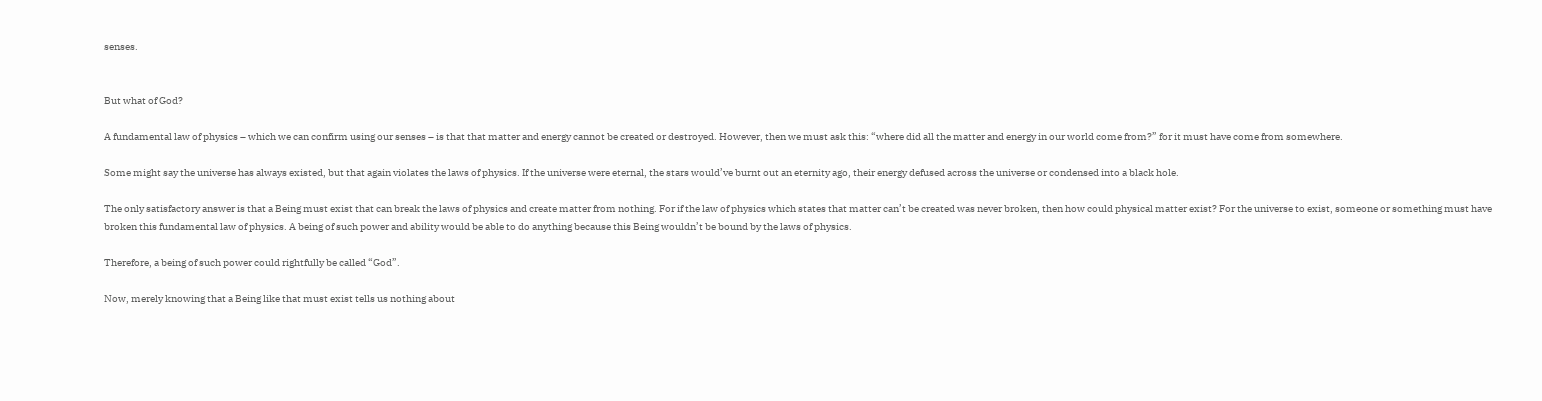senses.


But what of God?

A fundamental law of physics – which we can confirm using our senses – is that that matter and energy cannot be created or destroyed. However, then we must ask this: “where did all the matter and energy in our world come from?” for it must have come from somewhere.

Some might say the universe has always existed, but that again violates the laws of physics. If the universe were eternal, the stars would’ve burnt out an eternity ago, their energy defused across the universe or condensed into a black hole.

The only satisfactory answer is that a Being must exist that can break the laws of physics and create matter from nothing. For if the law of physics which states that matter can’t be created was never broken, then how could physical matter exist? For the universe to exist, someone or something must have broken this fundamental law of physics. A being of such power and ability would be able to do anything because this Being wouldn’t be bound by the laws of physics.

Therefore, a being of such power could rightfully be called “God”.

Now, merely knowing that a Being like that must exist tells us nothing about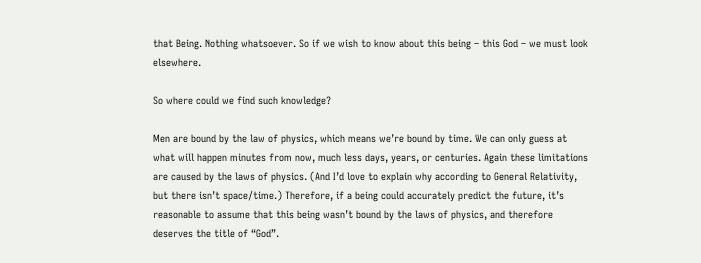that Being. Nothing whatsoever. So if we wish to know about this being – this God – we must look elsewhere.

So where could we find such knowledge?

Men are bound by the law of physics, which means we’re bound by time. We can only guess at what will happen minutes from now, much less days, years, or centuries. Again these limitations are caused by the laws of physics. (And I’d love to explain why according to General Relativity, but there isn’t space/time.) Therefore, if a being could accurately predict the future, it’s reasonable to assume that this being wasn’t bound by the laws of physics, and therefore deserves the title of “God”.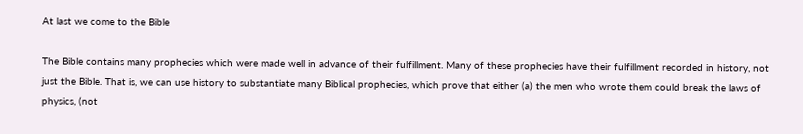At last we come to the Bible

The Bible contains many prophecies which were made well in advance of their fulfillment. Many of these prophecies have their fulfillment recorded in history, not just the Bible. That is, we can use history to substantiate many Biblical prophecies, which prove that either (a) the men who wrote them could break the laws of physics, (not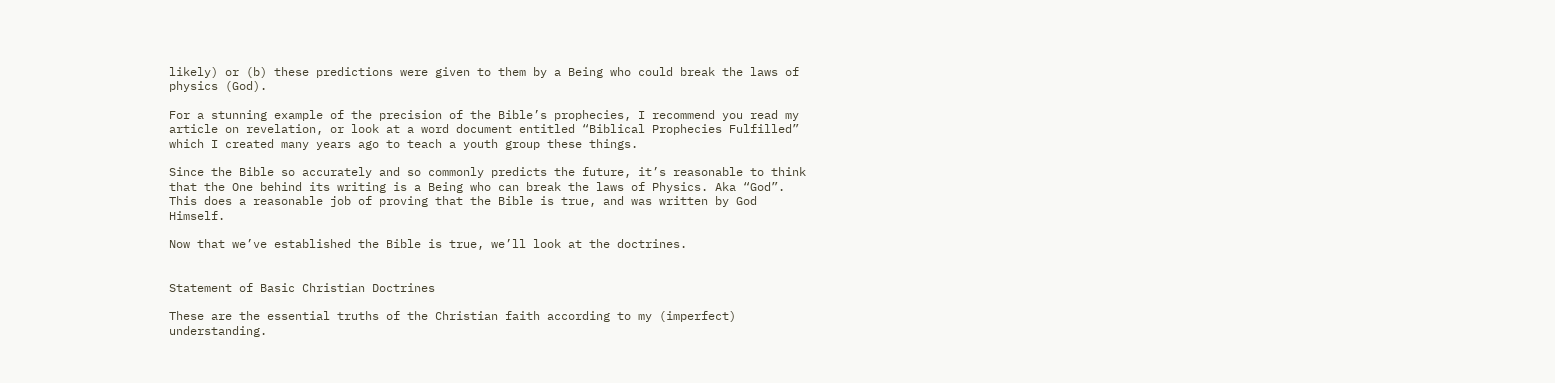likely) or (b) these predictions were given to them by a Being who could break the laws of physics (God).

For a stunning example of the precision of the Bible’s prophecies, I recommend you read my article on revelation, or look at a word document entitled “Biblical Prophecies Fulfilled” which I created many years ago to teach a youth group these things.

Since the Bible so accurately and so commonly predicts the future, it’s reasonable to think that the One behind its writing is a Being who can break the laws of Physics. Aka “God”. This does a reasonable job of proving that the Bible is true, and was written by God Himself.

Now that we’ve established the Bible is true, we’ll look at the doctrines.


Statement of Basic Christian Doctrines

These are the essential truths of the Christian faith according to my (imperfect) understanding.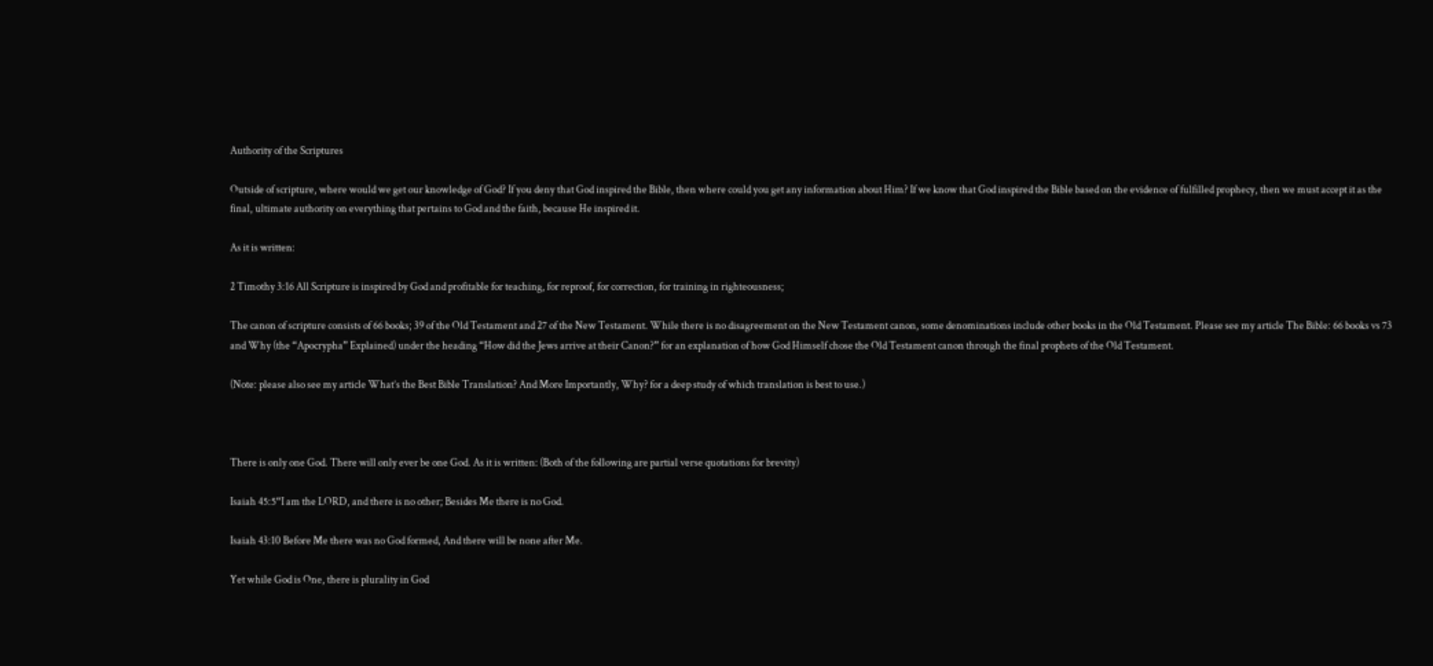Authority of the Scriptures

Outside of scripture, where would we get our knowledge of God? If you deny that God inspired the Bible, then where could you get any information about Him? If we know that God inspired the Bible based on the evidence of fulfilled prophecy, then we must accept it as the final, ultimate authority on everything that pertains to God and the faith, because He inspired it.

As it is written:

2 Timothy 3:16 All Scripture is inspired by God and profitable for teaching, for reproof, for correction, for training in righteousness;

The canon of scripture consists of 66 books; 39 of the Old Testament and 27 of the New Testament. While there is no disagreement on the New Testament canon, some denominations include other books in the Old Testament. Please see my article The Bible: 66 books vs 73 and Why (the “Apocrypha” Explained) under the heading “How did the Jews arrive at their Canon?” for an explanation of how God Himself chose the Old Testament canon through the final prophets of the Old Testament.

(Note: please also see my article What’s the Best Bible Translation? And More Importantly, Why? for a deep study of which translation is best to use.)



There is only one God. There will only ever be one God. As it is written: (Both of the following are partial verse quotations for brevity)

Isaiah 45:5“I am the LORD, and there is no other; Besides Me there is no God.

Isaiah 43:10 Before Me there was no God formed, And there will be none after Me.

Yet while God is One, there is plurality in God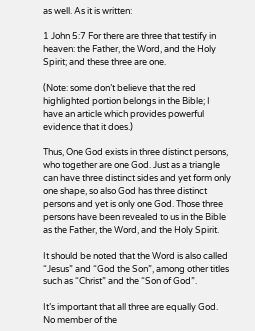as well. As it is written:

1 John 5:7 For there are three that testify in heaven: the Father, the Word, and the Holy Spirit; and these three are one.

(Note: some don’t believe that the red highlighted portion belongs in the Bible; I have an article which provides powerful evidence that it does.)

Thus, One God exists in three distinct persons, who together are one God. Just as a triangle can have three distinct sides and yet form only one shape, so also God has three distinct persons and yet is only one God. Those three persons have been revealed to us in the Bible as the Father, the Word, and the Holy Spirit.

It should be noted that the Word is also called “Jesus” and “God the Son”, among other titles such as “Christ” and the “Son of God”.

It’s important that all three are equally God. No member of the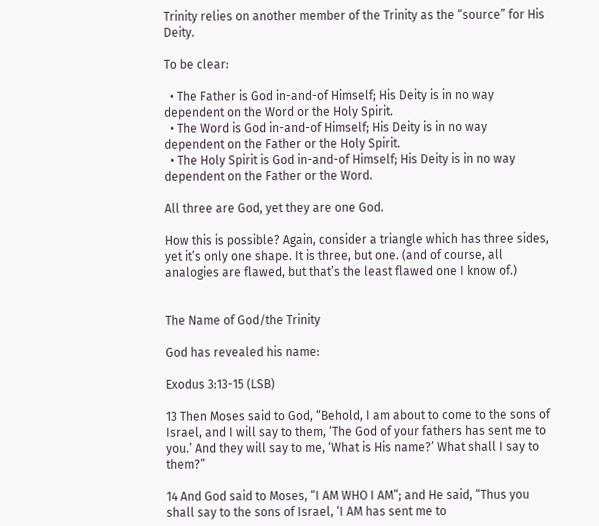Trinity relies on another member of the Trinity as the “source” for His Deity.

To be clear:

  • The Father is God in-and-of Himself; His Deity is in no way dependent on the Word or the Holy Spirit.
  • The Word is God in-and-of Himself; His Deity is in no way dependent on the Father or the Holy Spirit.
  • The Holy Spirit is God in-and-of Himself; His Deity is in no way dependent on the Father or the Word.

All three are God, yet they are one God.

How this is possible? Again, consider a triangle which has three sides, yet it’s only one shape. It is three, but one. (and of course, all analogies are flawed, but that’s the least flawed one I know of.)


The Name of God/the Trinity

God has revealed his name:

Exodus 3:13-15 (LSB)

13 Then Moses said to God, “Behold, I am about to come to the sons of Israel, and I will say to them, ‘The God of your fathers has sent me to you.’ And they will say to me, ‘What is His name?’ What shall I say to them?”

14 And God said to Moses, “I AM WHO I AM”; and He said, “Thus you shall say to the sons of Israel, ‘I AM has sent me to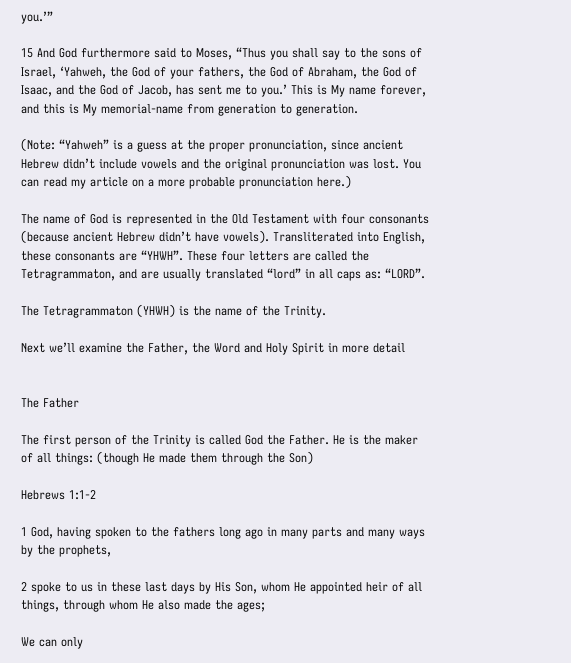you.’”

15 And God furthermore said to Moses, “Thus you shall say to the sons of Israel, ‘Yahweh, the God of your fathers, the God of Abraham, the God of Isaac, and the God of Jacob, has sent me to you.’ This is My name forever, and this is My memorial-name from generation to generation.

(Note: “Yahweh” is a guess at the proper pronunciation, since ancient Hebrew didn’t include vowels and the original pronunciation was lost. You can read my article on a more probable pronunciation here.)

The name of God is represented in the Old Testament with four consonants (because ancient Hebrew didn’t have vowels). Transliterated into English, these consonants are “YHWH”. These four letters are called the Tetragrammaton, and are usually translated “lord” in all caps as: “LORD”.

The Tetragrammaton (YHWH) is the name of the Trinity.

Next we’ll examine the Father, the Word and Holy Spirit in more detail


The Father

The first person of the Trinity is called God the Father. He is the maker of all things: (though He made them through the Son)

Hebrews 1:1-2

1 God, having spoken to the fathers long ago in many parts and many ways by the prophets,

2 spoke to us in these last days by His Son, whom He appointed heir of all things, through whom He also made the ages;

We can only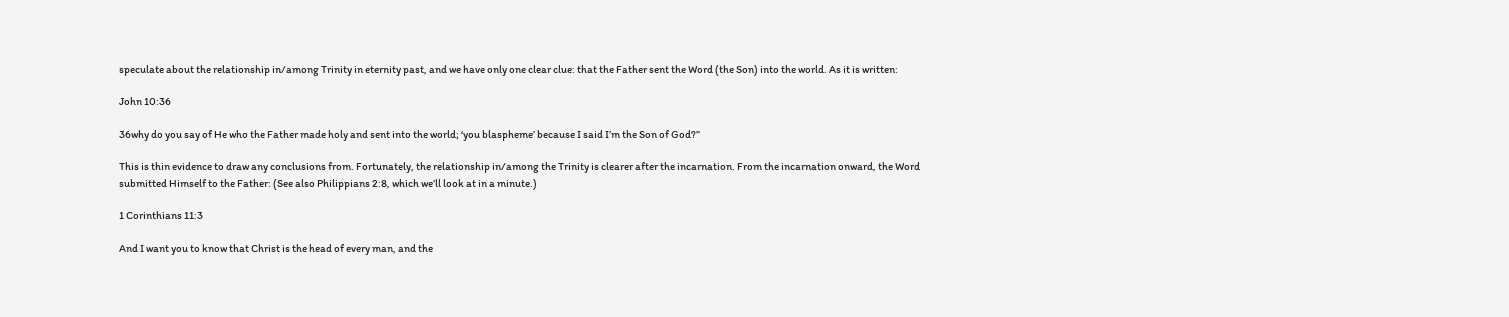speculate about the relationship in/among Trinity in eternity past, and we have only one clear clue: that the Father sent the Word (the Son) into the world. As it is written:

John 10:36

36why do you say of He who the Father made holy and sent into the world; ‘you blaspheme’ because I said I’m the Son of God?”

This is thin evidence to draw any conclusions from. Fortunately, the relationship in/among the Trinity is clearer after the incarnation. From the incarnation onward, the Word submitted Himself to the Father: (See also Philippians 2:8, which we’ll look at in a minute.)

1 Corinthians 11:3

And I want you to know that Christ is the head of every man, and the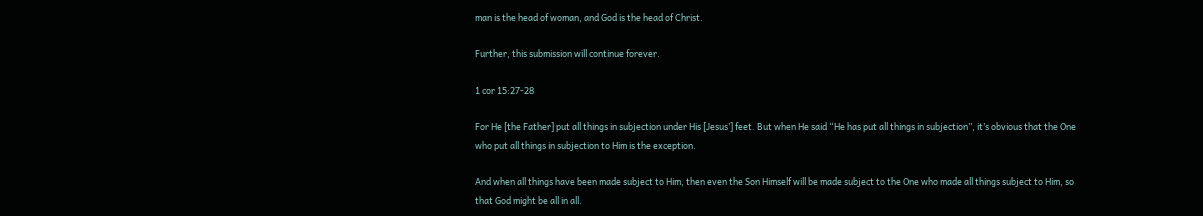man is the head of woman, and God is the head of Christ.

Further, this submission will continue forever.

1 cor 15:27-28

For He [the Father] put all things in subjection under His [Jesus’] feet. But when He said “He has put all things in subjection”, it’s obvious that the One who put all things in subjection to Him is the exception.

And when all things have been made subject to Him, then even the Son Himself will be made subject to the One who made all things subject to Him, so that God might be all in all.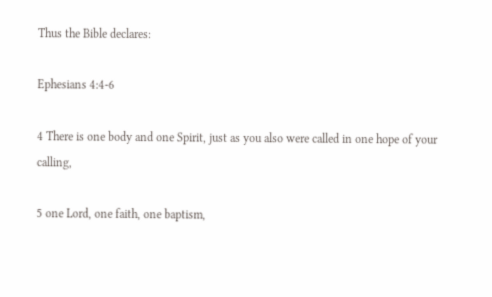Thus the Bible declares:

Ephesians 4:4-6

4 There is one body and one Spirit, just as you also were called in one hope of your calling,

5 one Lord, one faith, one baptism,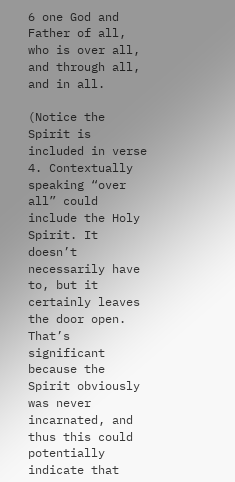6 one God and Father of all, who is over all, and through all, and in all.

(Notice the Spirit is included in verse 4. Contextually speaking “over all” could include the Holy Spirit. It doesn’t necessarily have to, but it certainly leaves the door open. That’s significant because the Spirit obviously was never incarnated, and thus this could potentially indicate that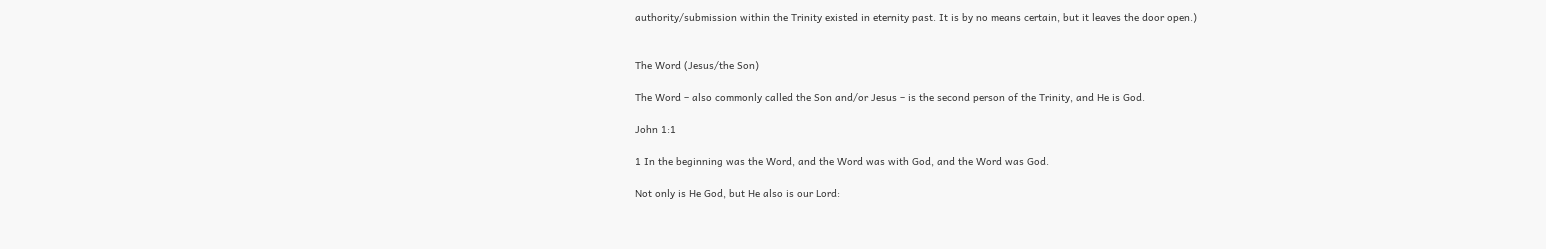authority/submission within the Trinity existed in eternity past. It is by no means certain, but it leaves the door open.)


The Word (Jesus/the Son)

The Word – also commonly called the Son and/or Jesus – is the second person of the Trinity, and He is God.

John 1:1

1 In the beginning was the Word, and the Word was with God, and the Word was God.

Not only is He God, but He also is our Lord: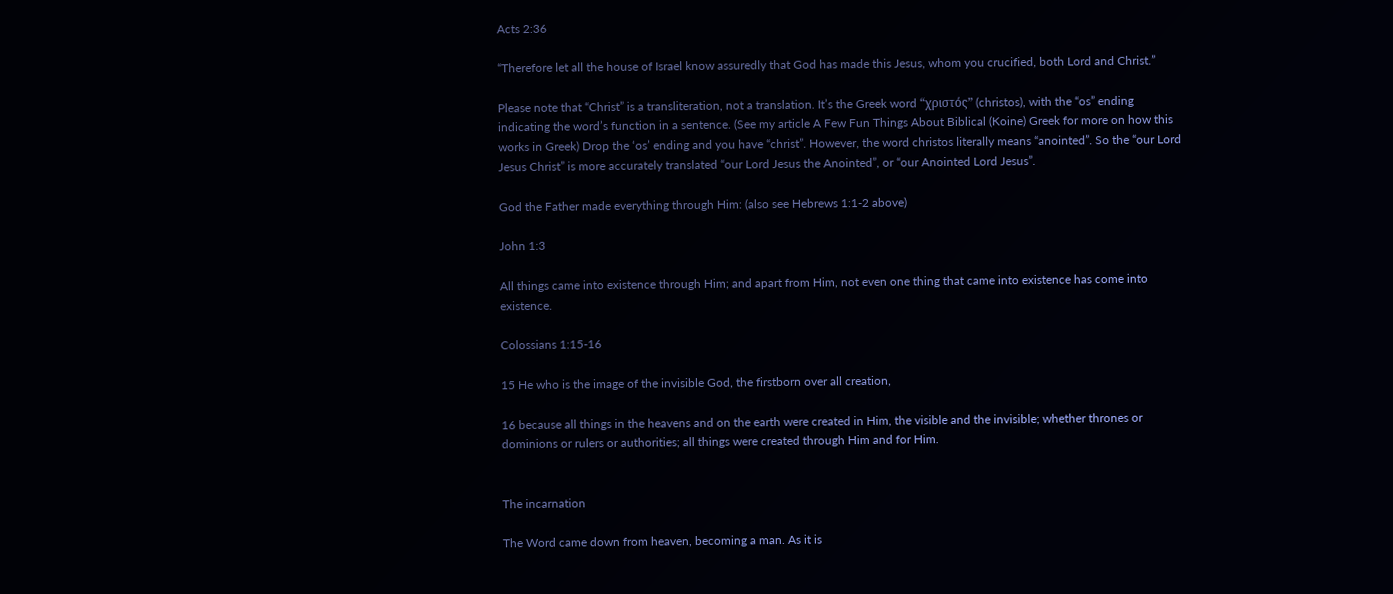Acts 2:36

“Therefore let all the house of Israel know assuredly that God has made this Jesus, whom you crucified, both Lord and Christ.”

Please note that “Christ” is a transliteration, not a translation. It’s the Greek word “χριστός” (christos), with the “os” ending indicating the word’s function in a sentence. (See my article A Few Fun Things About Biblical (Koine) Greek for more on how this works in Greek) Drop the ‘os’ ending and you have “christ”. However, the word christos literally means “anointed”. So the “our Lord Jesus Christ” is more accurately translated “our Lord Jesus the Anointed”, or “our Anointed Lord Jesus”.

God the Father made everything through Him: (also see Hebrews 1:1-2 above)

John 1:3

All things came into existence through Him; and apart from Him, not even one thing that came into existence has come into existence.

Colossians 1:15-16

15 He who is the image of the invisible God, the firstborn over all creation,

16 because all things in the heavens and on the earth were created in Him, the visible and the invisible; whether thrones or dominions or rulers or authorities; all things were created through Him and for Him.


The incarnation

The Word came down from heaven, becoming a man. As it is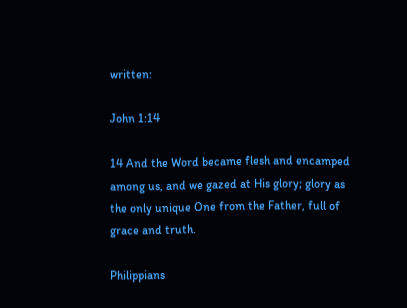written:

John 1:14

14 And the Word became flesh and encamped among us, and we gazed at His glory; glory as the only unique One from the Father, full of grace and truth.

Philippians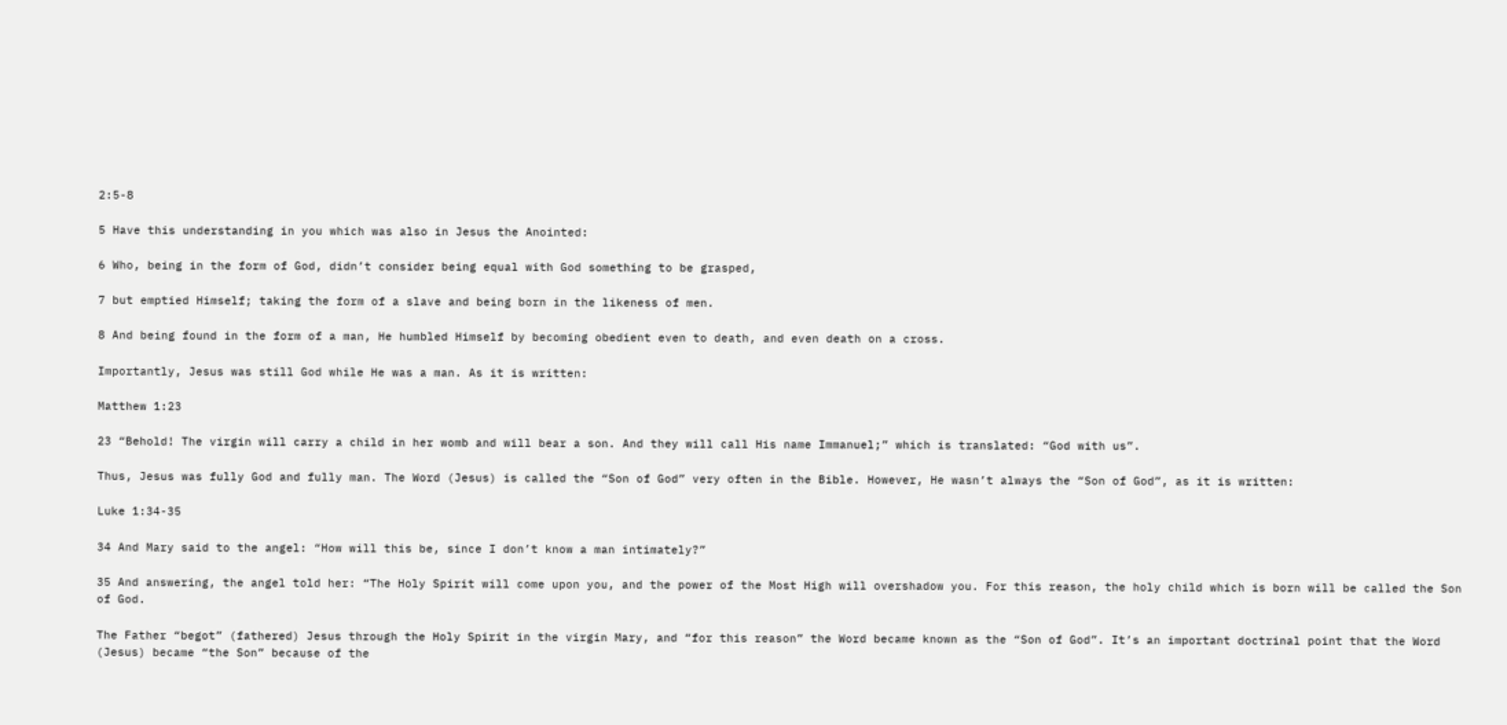2:5-8

5 Have this understanding in you which was also in Jesus the Anointed:

6 Who, being in the form of God, didn’t consider being equal with God something to be grasped,

7 but emptied Himself; taking the form of a slave and being born in the likeness of men.

8 And being found in the form of a man, He humbled Himself by becoming obedient even to death, and even death on a cross.

Importantly, Jesus was still God while He was a man. As it is written:

Matthew 1:23

23 “Behold! The virgin will carry a child in her womb and will bear a son. And they will call His name Immanuel;” which is translated: “God with us”.

Thus, Jesus was fully God and fully man. The Word (Jesus) is called the “Son of God” very often in the Bible. However, He wasn’t always the “Son of God”, as it is written:

Luke 1:34-35

34 And Mary said to the angel: “How will this be, since I don’t know a man intimately?”

35 And answering, the angel told her: “The Holy Spirit will come upon you, and the power of the Most High will overshadow you. For this reason, the holy child which is born will be called the Son of God.

The Father “begot” (fathered) Jesus through the Holy Spirit in the virgin Mary, and “for this reason” the Word became known as the “Son of God”. It’s an important doctrinal point that the Word (Jesus) became “the Son” because of the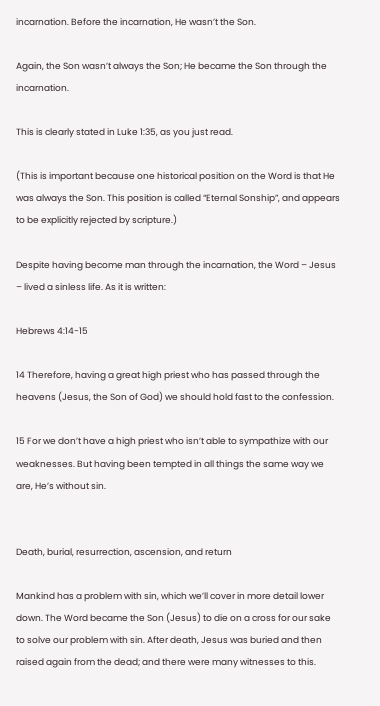incarnation. Before the incarnation, He wasn’t the Son.

Again, the Son wasn’t always the Son; He became the Son through the incarnation.

This is clearly stated in Luke 1:35, as you just read.

(This is important because one historical position on the Word is that He was always the Son. This position is called “Eternal Sonship”, and appears to be explicitly rejected by scripture.)

Despite having become man through the incarnation, the Word – Jesus – lived a sinless life. As it is written:

Hebrews 4:14-15

14 Therefore, having a great high priest who has passed through the heavens (Jesus, the Son of God) we should hold fast to the confession.

15 For we don’t have a high priest who isn’t able to sympathize with our weaknesses. But having been tempted in all things the same way we are, He’s without sin.


Death, burial, resurrection, ascension, and return

Mankind has a problem with sin, which we’ll cover in more detail lower down. The Word became the Son (Jesus) to die on a cross for our sake to solve our problem with sin. After death, Jesus was buried and then raised again from the dead; and there were many witnesses to this.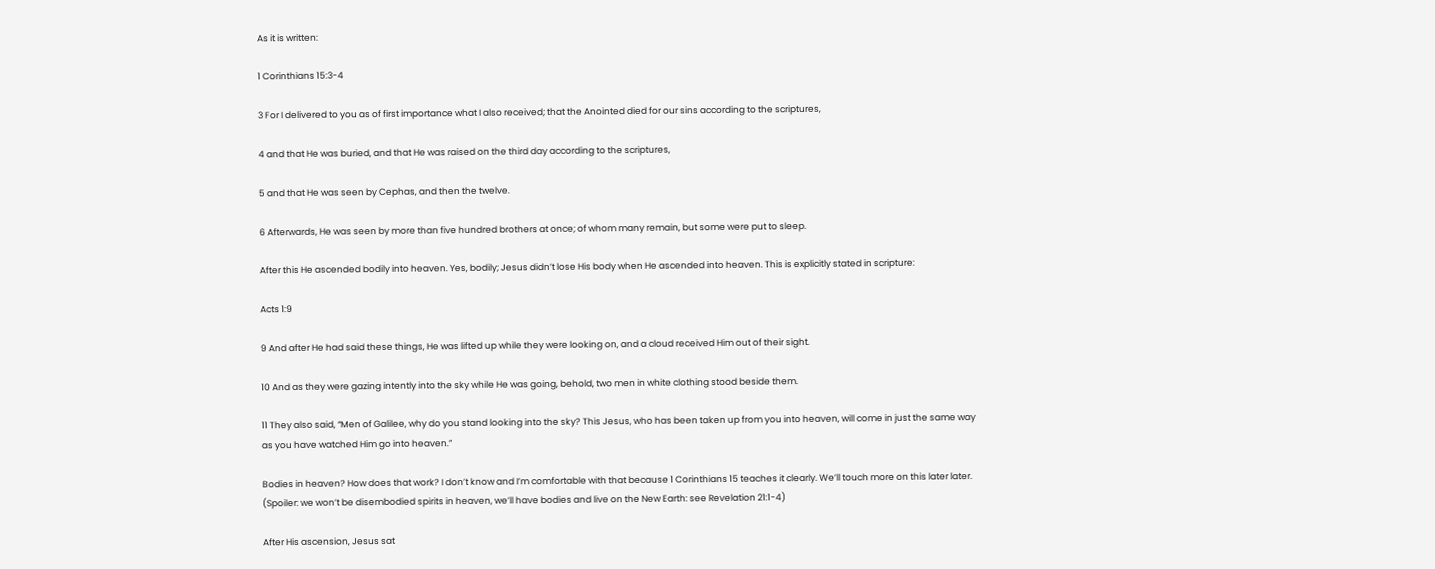As it is written:

1 Corinthians 15:3-4

3 For I delivered to you as of first importance what I also received; that the Anointed died for our sins according to the scriptures,

4 and that He was buried, and that He was raised on the third day according to the scriptures,

5 and that He was seen by Cephas, and then the twelve.

6 Afterwards, He was seen by more than five hundred brothers at once; of whom many remain, but some were put to sleep.

After this He ascended bodily into heaven. Yes, bodily; Jesus didn’t lose His body when He ascended into heaven. This is explicitly stated in scripture:

Acts 1:9

9 And after He had said these things, He was lifted up while they were looking on, and a cloud received Him out of their sight.

10 And as they were gazing intently into the sky while He was going, behold, two men in white clothing stood beside them.

11 They also said, “Men of Galilee, why do you stand looking into the sky? This Jesus, who has been taken up from you into heaven, will come in just the same way as you have watched Him go into heaven.”

Bodies in heaven? How does that work? I don’t know and I’m comfortable with that because 1 Corinthians 15 teaches it clearly. We’ll touch more on this later later. (Spoiler: we won’t be disembodied spirits in heaven, we’ll have bodies and live on the New Earth: see Revelation 21:1-4)

After His ascension, Jesus sat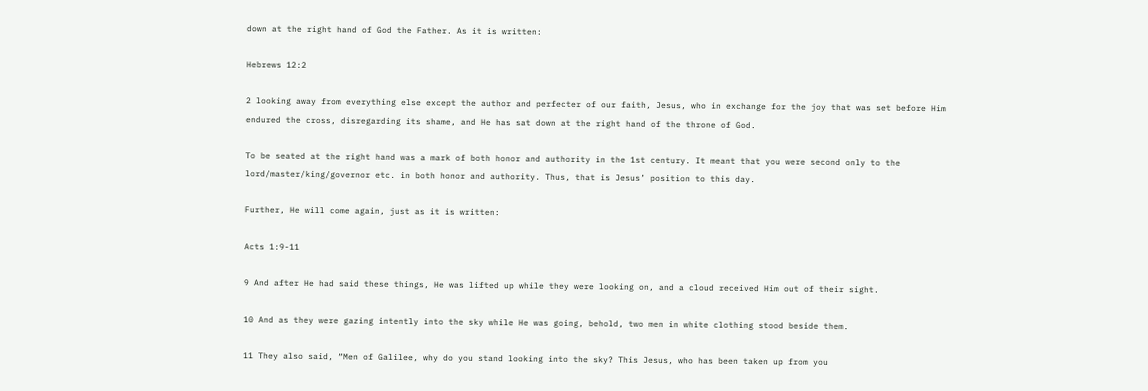down at the right hand of God the Father. As it is written:

Hebrews 12:2

2 looking away from everything else except the author and perfecter of our faith, Jesus, who in exchange for the joy that was set before Him endured the cross, disregarding its shame, and He has sat down at the right hand of the throne of God.

To be seated at the right hand was a mark of both honor and authority in the 1st century. It meant that you were second only to the lord/master/king/governor etc. in both honor and authority. Thus, that is Jesus’ position to this day.

Further, He will come again, just as it is written:

Acts 1:9-11

9 And after He had said these things, He was lifted up while they were looking on, and a cloud received Him out of their sight.

10 And as they were gazing intently into the sky while He was going, behold, two men in white clothing stood beside them.

11 They also said, “Men of Galilee, why do you stand looking into the sky? This Jesus, who has been taken up from you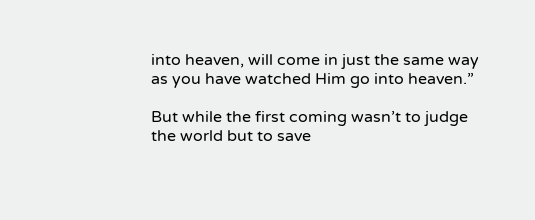into heaven, will come in just the same way as you have watched Him go into heaven.”

But while the first coming wasn’t to judge the world but to save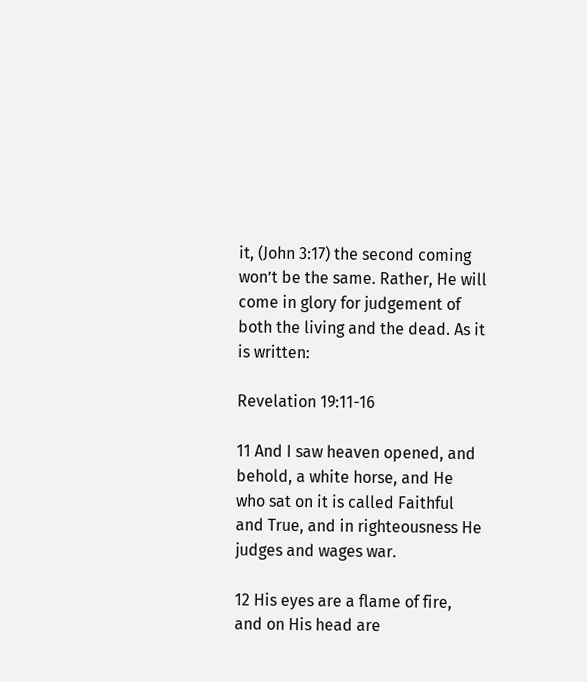it, (John 3:17) the second coming won’t be the same. Rather, He will come in glory for judgement of both the living and the dead. As it is written:

Revelation 19:11-16

11 And I saw heaven opened, and behold, a white horse, and He who sat on it is called Faithful and True, and in righteousness He judges and wages war.

12 His eyes are a flame of fire, and on His head are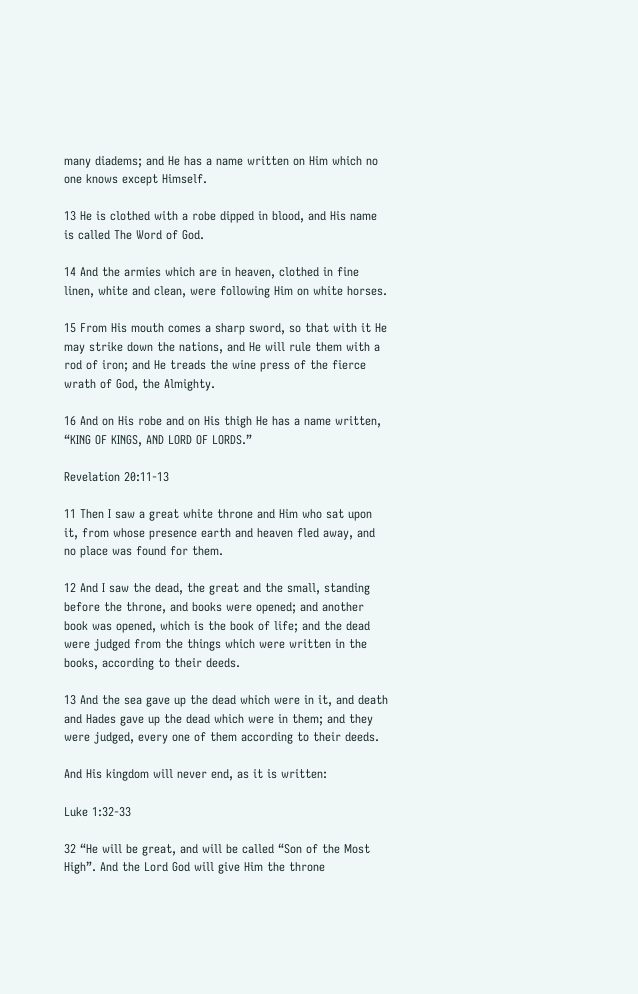many diadems; and He has a name written on Him which no one knows except Himself.

13 He is clothed with a robe dipped in blood, and His name is called The Word of God.

14 And the armies which are in heaven, clothed in fine linen, white and clean, were following Him on white horses.

15 From His mouth comes a sharp sword, so that with it He may strike down the nations, and He will rule them with a rod of iron; and He treads the wine press of the fierce wrath of God, the Almighty.

16 And on His robe and on His thigh He has a name written, “KING OF KINGS, AND LORD OF LORDS.”

Revelation 20:11-13

11 Then I saw a great white throne and Him who sat upon it, from whose presence earth and heaven fled away, and no place was found for them.

12 And I saw the dead, the great and the small, standing before the throne, and books were opened; and another book was opened, which is the book of life; and the dead were judged from the things which were written in the books, according to their deeds.

13 And the sea gave up the dead which were in it, and death and Hades gave up the dead which were in them; and they were judged, every one of them according to their deeds.

And His kingdom will never end, as it is written:

Luke 1:32-33

32 “He will be great, and will be called “Son of the Most High”. And the Lord God will give Him the throne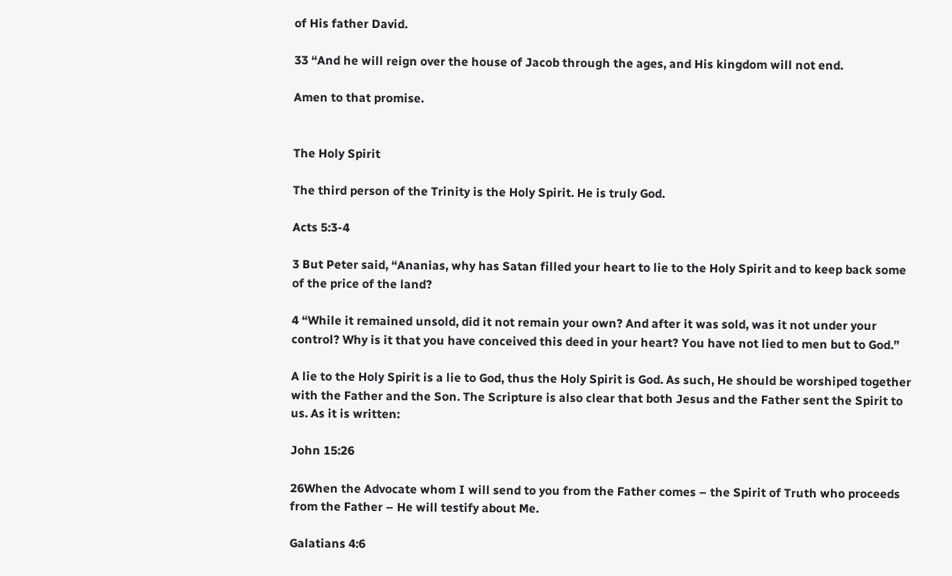of His father David.

33 “And he will reign over the house of Jacob through the ages, and His kingdom will not end.

Amen to that promise.


The Holy Spirit

The third person of the Trinity is the Holy Spirit. He is truly God.

Acts 5:3-4

3 But Peter said, “Ananias, why has Satan filled your heart to lie to the Holy Spirit and to keep back some of the price of the land?

4 “While it remained unsold, did it not remain your own? And after it was sold, was it not under your control? Why is it that you have conceived this deed in your heart? You have not lied to men but to God.”

A lie to the Holy Spirit is a lie to God, thus the Holy Spirit is God. As such, He should be worshiped together with the Father and the Son. The Scripture is also clear that both Jesus and the Father sent the Spirit to us. As it is written:

John 15:26

26When the Advocate whom I will send to you from the Father comes – the Spirit of Truth who proceeds from the Father – He will testify about Me.

Galatians 4:6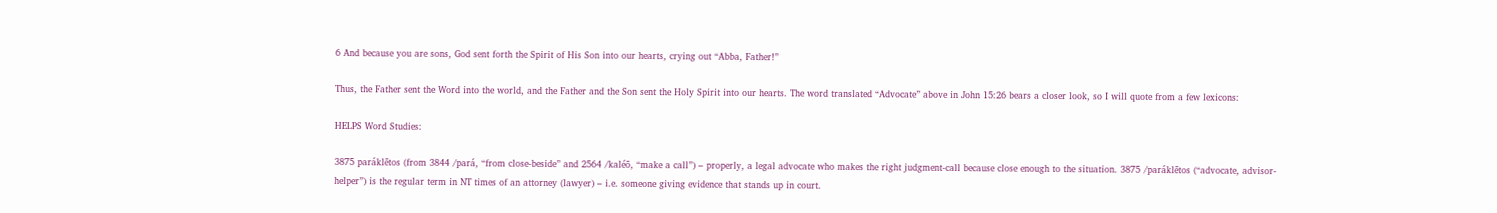6 And because you are sons, God sent forth the Spirit of His Son into our hearts, crying out “Abba, Father!”

Thus, the Father sent the Word into the world, and the Father and the Son sent the Holy Spirit into our hearts. The word translated “Advocate” above in John 15:26 bears a closer look, so I will quote from a few lexicons:

HELPS Word Studies:

3875 paráklētos (from 3844 /pará, “from close-beside” and 2564 /kaléō, “make a call”) – properly, a legal advocate who makes the right judgment-call because close enough to the situation. 3875 /paráklētos (“advocate, advisor-helper”) is the regular term in NT times of an attorney (lawyer) – i.e. someone giving evidence that stands up in court.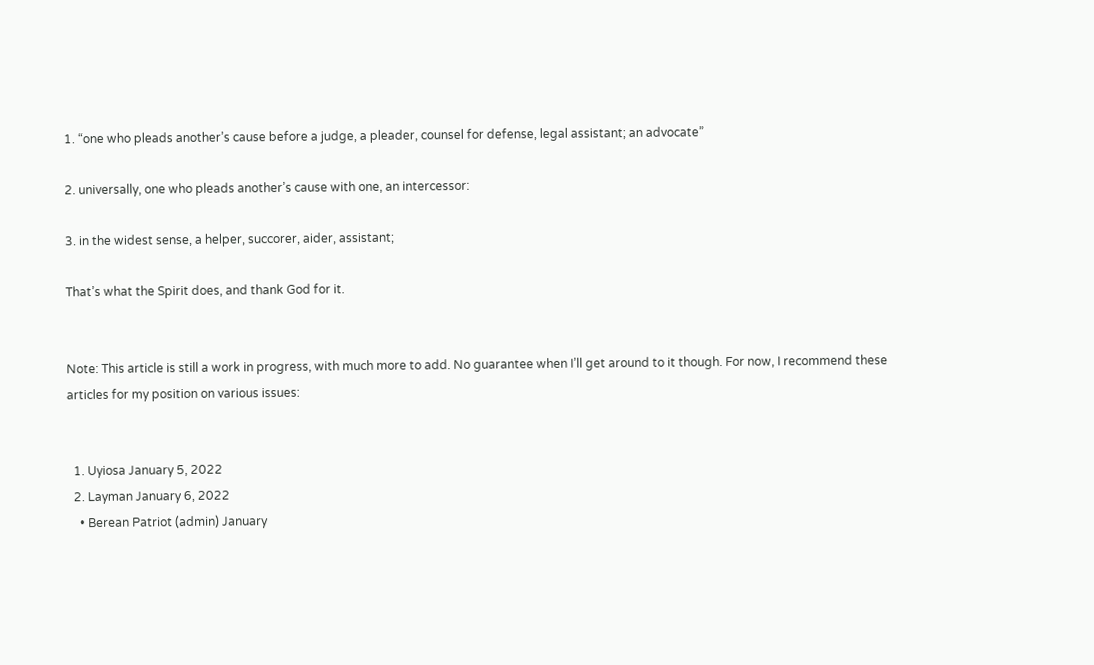1. “one who pleads another’s cause before a judge, a pleader, counsel for defense, legal assistant; an advocate”

2. universally, one who pleads another’s cause with one, an intercessor:

3. in the widest sense, a helper, succorer, aider, assistant;

That’s what the Spirit does, and thank God for it.


Note: This article is still a work in progress, with much more to add. No guarantee when I’ll get around to it though. For now, I recommend these articles for my position on various issues:


  1. Uyiosa January 5, 2022
  2. Layman January 6, 2022
    • Berean Patriot (admin) January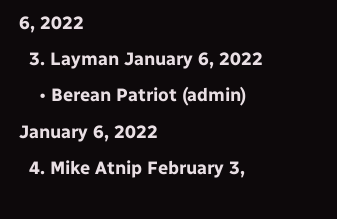6, 2022
  3. Layman January 6, 2022
    • Berean Patriot (admin) January 6, 2022
  4. Mike Atnip February 3,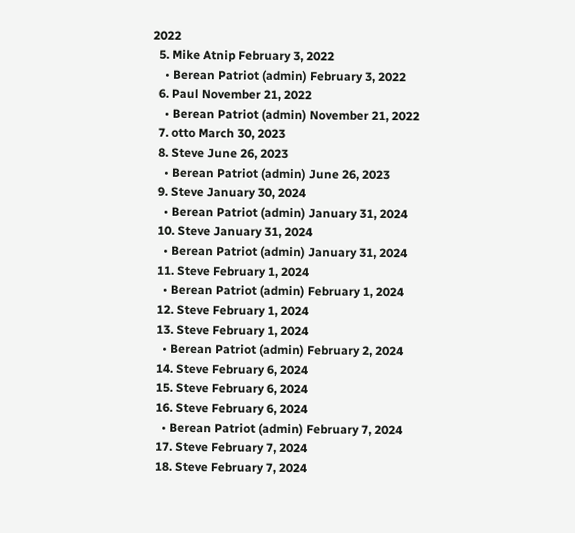2022
  5. Mike Atnip February 3, 2022
    • Berean Patriot (admin) February 3, 2022
  6. Paul November 21, 2022
    • Berean Patriot (admin) November 21, 2022
  7. otto March 30, 2023
  8. Steve June 26, 2023
    • Berean Patriot (admin) June 26, 2023
  9. Steve January 30, 2024
    • Berean Patriot (admin) January 31, 2024
  10. Steve January 31, 2024
    • Berean Patriot (admin) January 31, 2024
  11. Steve February 1, 2024
    • Berean Patriot (admin) February 1, 2024
  12. Steve February 1, 2024
  13. Steve February 1, 2024
    • Berean Patriot (admin) February 2, 2024
  14. Steve February 6, 2024
  15. Steve February 6, 2024
  16. Steve February 6, 2024
    • Berean Patriot (admin) February 7, 2024
  17. Steve February 7, 2024
  18. Steve February 7, 2024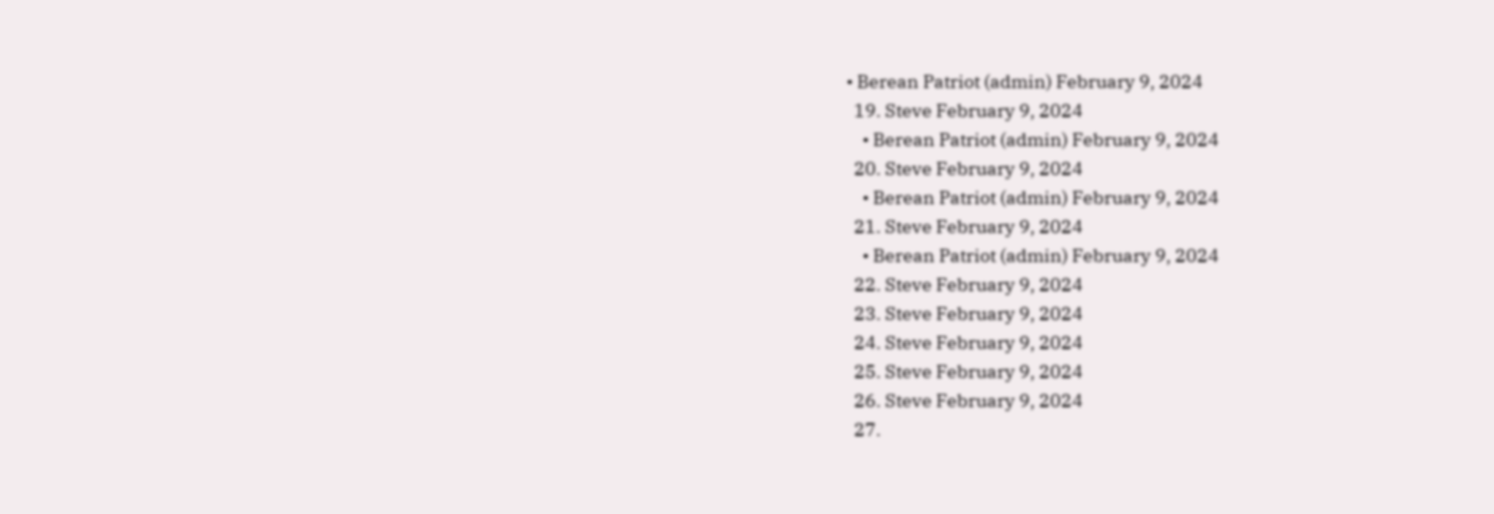• Berean Patriot (admin) February 9, 2024
  19. Steve February 9, 2024
    • Berean Patriot (admin) February 9, 2024
  20. Steve February 9, 2024
    • Berean Patriot (admin) February 9, 2024
  21. Steve February 9, 2024
    • Berean Patriot (admin) February 9, 2024
  22. Steve February 9, 2024
  23. Steve February 9, 2024
  24. Steve February 9, 2024
  25. Steve February 9, 2024
  26. Steve February 9, 2024
  27.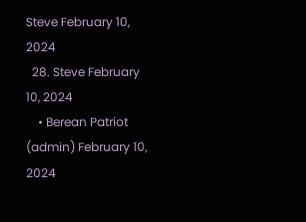Steve February 10, 2024
  28. Steve February 10, 2024
    • Berean Patriot (admin) February 10, 2024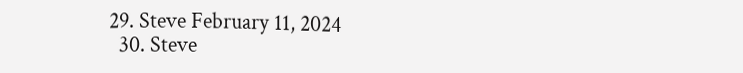29. Steve February 11, 2024
  30. Steve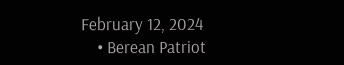February 12, 2024
    • Berean Patriot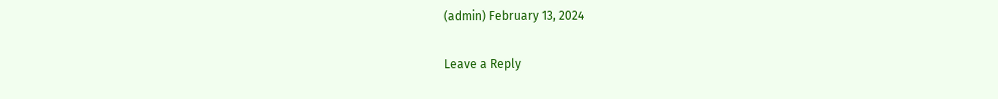(admin) February 13, 2024

Leave a Reply